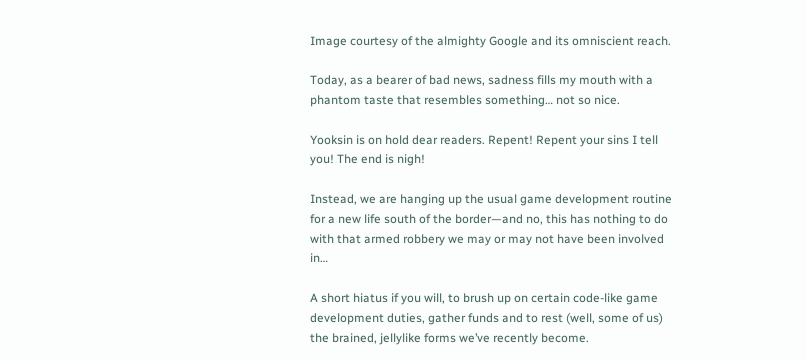Image courtesy of the almighty Google and its omniscient reach.

Today, as a bearer of bad news, sadness fills my mouth with a phantom taste that resembles something… not so nice.

Yooksin is on hold dear readers. Repent! Repent your sins I tell you! The end is nigh!

Instead, we are hanging up the usual game development routine for a new life south of the border—and no, this has nothing to do with that armed robbery we may or may not have been involved in…

A short hiatus if you will, to brush up on certain code-like game development duties, gather funds and to rest (well, some of us) the brained, jellylike forms we’ve recently become.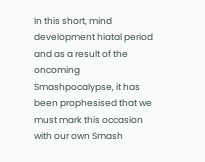In this short, mind development hiatal period and as a result of the oncoming Smashpocalypse, it has been prophesised that we must mark this occasion with our own Smash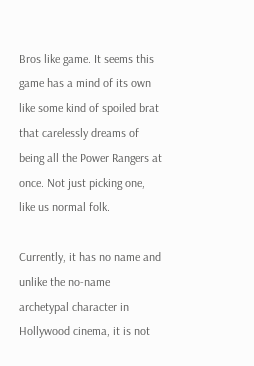Bros like game. It seems this game has a mind of its own like some kind of spoiled brat that carelessly dreams of being all the Power Rangers at once. Not just picking one, like us normal folk.

Currently, it has no name and unlike the no-name archetypal character in Hollywood cinema, it is not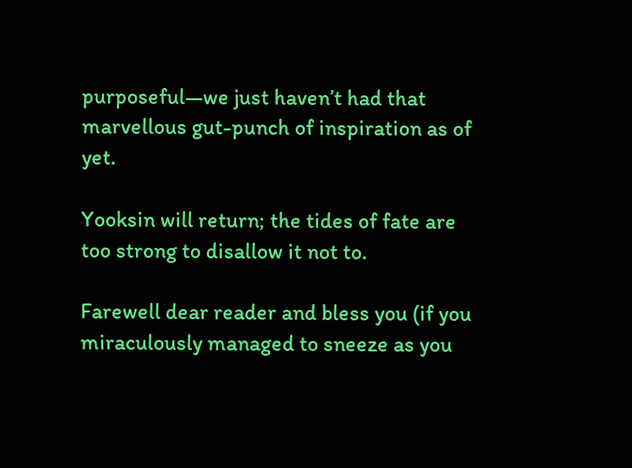purposeful—we just haven’t had that marvellous gut-punch of inspiration as of yet.

Yooksin will return; the tides of fate are too strong to disallow it not to.

Farewell dear reader and bless you (if you miraculously managed to sneeze as you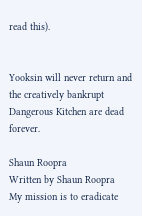read this).


Yooksin will never return and the creatively bankrupt Dangerous Kitchen are dead forever.

Shaun Roopra
Written by Shaun Roopra
My mission is to eradicate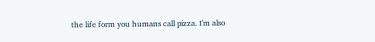the life form you humans call pizza. I'm also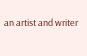an artist and writer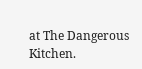at The Dangerous Kitchen.